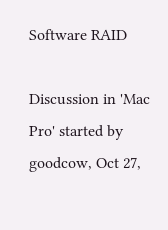Software RAID

Discussion in 'Mac Pro' started by goodcow, Oct 27,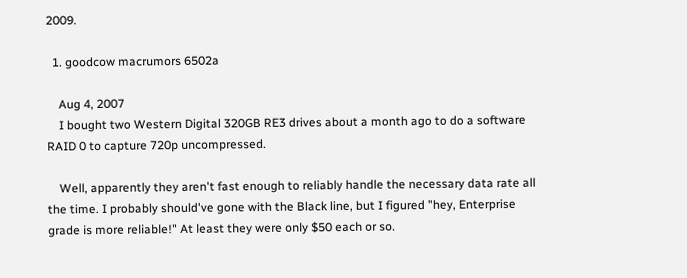2009.

  1. goodcow macrumors 6502a

    Aug 4, 2007
    I bought two Western Digital 320GB RE3 drives about a month ago to do a software RAID 0 to capture 720p uncompressed.

    Well, apparently they aren't fast enough to reliably handle the necessary data rate all the time. I probably should've gone with the Black line, but I figured "hey, Enterprise grade is more reliable!" At least they were only $50 each or so.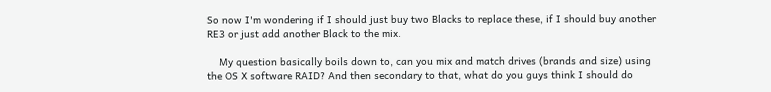So now I'm wondering if I should just buy two Blacks to replace these, if I should buy another RE3 or just add another Black to the mix.

    My question basically boils down to, can you mix and match drives (brands and size) using the OS X software RAID? And then secondary to that, what do you guys think I should do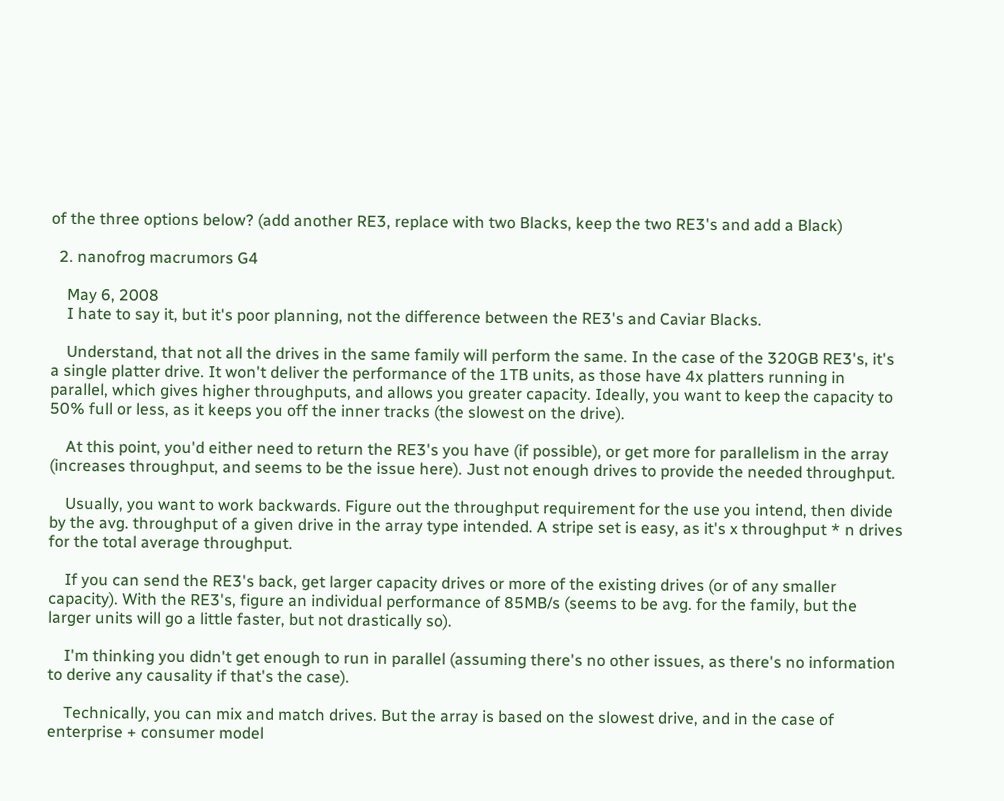of the three options below? (add another RE3, replace with two Blacks, keep the two RE3's and add a Black)

  2. nanofrog macrumors G4

    May 6, 2008
    I hate to say it, but it's poor planning, not the difference between the RE3's and Caviar Blacks.

    Understand, that not all the drives in the same family will perform the same. In the case of the 320GB RE3's, it's a single platter drive. It won't deliver the performance of the 1TB units, as those have 4x platters running in parallel, which gives higher throughputs, and allows you greater capacity. Ideally, you want to keep the capacity to 50% full or less, as it keeps you off the inner tracks (the slowest on the drive).

    At this point, you'd either need to return the RE3's you have (if possible), or get more for parallelism in the array (increases throughput, and seems to be the issue here). Just not enough drives to provide the needed throughput.

    Usually, you want to work backwards. Figure out the throughput requirement for the use you intend, then divide by the avg. throughput of a given drive in the array type intended. A stripe set is easy, as it's x throughput * n drives for the total average throughput.

    If you can send the RE3's back, get larger capacity drives or more of the existing drives (or of any smaller capacity). With the RE3's, figure an individual performance of 85MB/s (seems to be avg. for the family, but the larger units will go a little faster, but not drastically so).

    I'm thinking you didn't get enough to run in parallel (assuming there's no other issues, as there's no information to derive any causality if that's the case).

    Technically, you can mix and match drives. But the array is based on the slowest drive, and in the case of enterprise + consumer model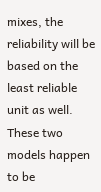mixes, the reliability will be based on the least reliable unit as well. These two models happen to be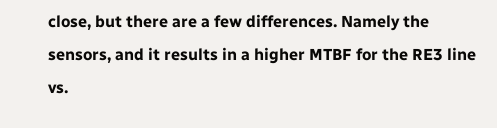close, but there are a few differences. Namely the sensors, and it results in a higher MTBF for the RE3 line vs.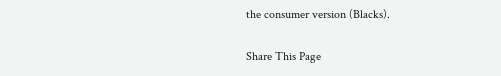the consumer version (Blacks).

Share This Page